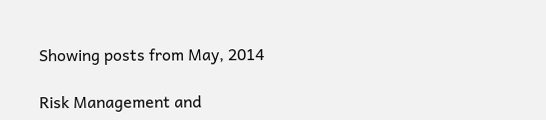Showing posts from May, 2014

Risk Management and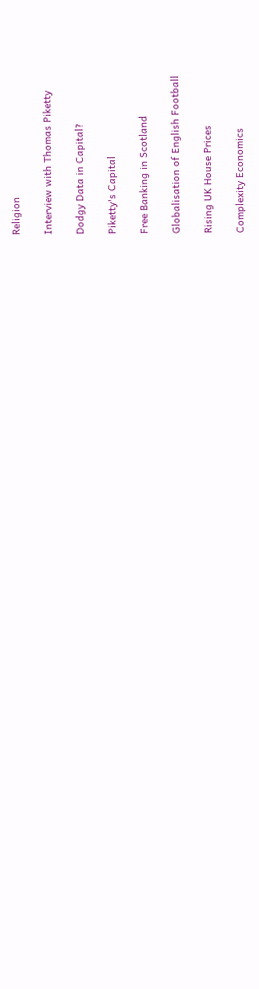Religion

Interview with Thomas Piketty

Dodgy Data in Capital?

Piketty's Capital

Free Banking in Scotland

Globalisation of English Football

Rising UK House Prices

Complexity Economics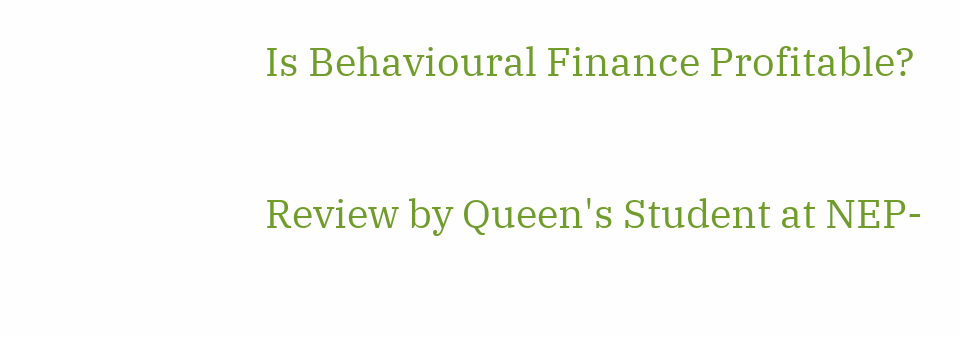Is Behavioural Finance Profitable?

Review by Queen's Student at NEP-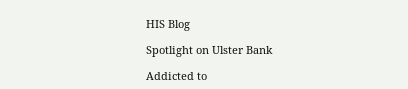HIS Blog

Spotlight on Ulster Bank

Addicted to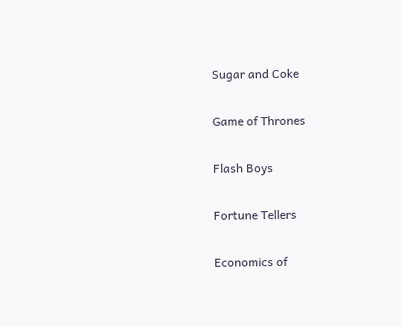Sugar and Coke

Game of Thrones

Flash Boys

Fortune Tellers

Economics of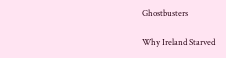Ghostbusters

Why Ireland Starved